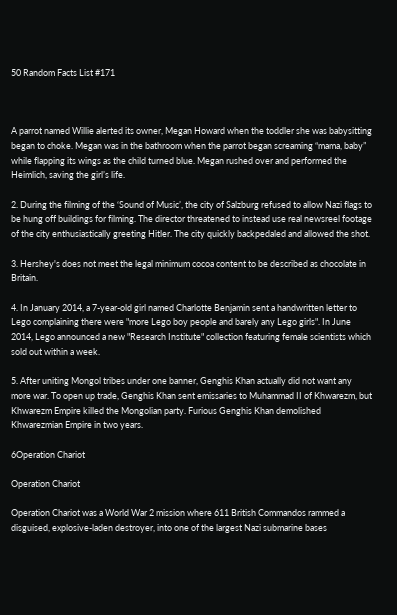50 Random Facts List #171



A parrot named Willie alerted its owner, Megan Howard when the toddler she was babysitting began to choke. Megan was in the bathroom when the parrot began screaming “mama, baby” while flapping its wings as the child turned blue. Megan rushed over and performed the Heimlich, saving the girl’s life.

2. During the filming of the ‘Sound of Music’, the city of Salzburg refused to allow Nazi flags to be hung off buildings for filming. The director threatened to instead use real newsreel footage of the city enthusiastically greeting Hitler. The city quickly backpedaled and allowed the shot.

3. Hershey's does not meet the legal minimum cocoa content to be described as chocolate in Britain.

4. In January 2014, a 7-year-old girl named Charlotte Benjamin sent a handwritten letter to Lego complaining there were "more Lego boy people and barely any Lego girls". In June 2014, Lego announced a new "Research Institute" collection featuring female scientists which sold out within a week.

5. After uniting Mongol tribes under one banner, Genghis Khan actually did not want any more war. To open up trade, Genghis Khan sent emissaries to Muhammad II of Khwarezm, but Khwarezm Empire killed the Mongolian party. Furious Genghis Khan demolished Khwarezmian Empire in two years.

6Operation Chariot

Operation Chariot

Operation Chariot was a World War 2 mission where 611 British Commandos rammed a disguised, explosive-laden destroyer, into one of the largest Nazi submarine bases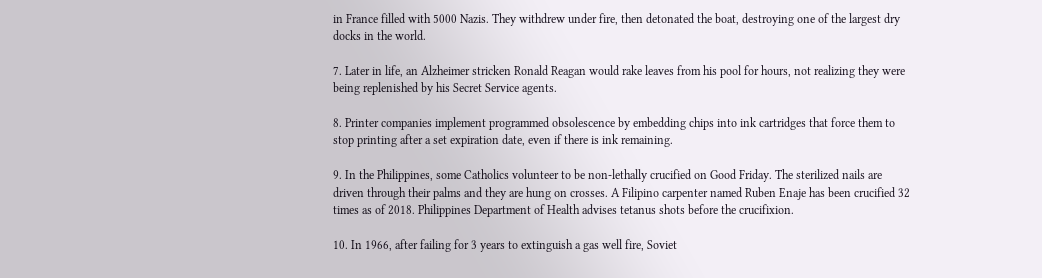in France filled with 5000 Nazis. They withdrew under fire, then detonated the boat, destroying one of the largest dry docks in the world.

7. Later in life, an Alzheimer stricken Ronald Reagan would rake leaves from his pool for hours, not realizing they were being replenished by his Secret Service agents.

8. Printer companies implement programmed obsolescence by embedding chips into ink cartridges that force them to stop printing after a set expiration date, even if there is ink remaining.

9. In the Philippines, some Catholics volunteer to be non-lethally crucified on Good Friday. The sterilized nails are driven through their palms and they are hung on crosses. A Filipino carpenter named Ruben Enaje has been crucified 32 times as of 2018. Philippines Department of Health advises tetanus shots before the crucifixion.

10. In 1966, after failing for 3 years to extinguish a gas well fire, Soviet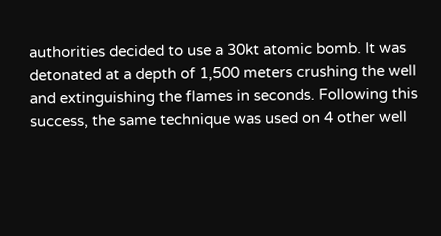authorities decided to use a 30kt atomic bomb. It was detonated at a depth of 1,500 meters crushing the well and extinguishing the flames in seconds. Following this success, the same technique was used on 4 other well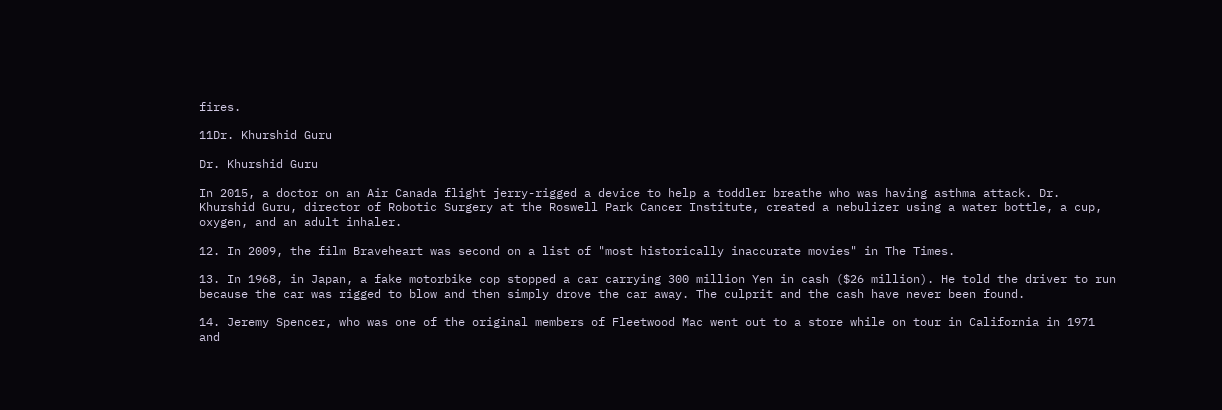fires.

11Dr. Khurshid Guru

Dr. Khurshid Guru

In 2015, a doctor on an Air Canada flight jerry-rigged a device to help a toddler breathe who was having asthma attack. Dr. Khurshid Guru, director of Robotic Surgery at the Roswell Park Cancer Institute, created a nebulizer using a water bottle, a cup, oxygen, and an adult inhaler.

12. In 2009, the film Braveheart was second on a list of "most historically inaccurate movies" in The Times.

13. In 1968, in Japan, a fake motorbike cop stopped a car carrying 300 million Yen in cash ($26 million). He told the driver to run because the car was rigged to blow and then simply drove the car away. The culprit and the cash have never been found.

14. Jeremy Spencer, who was one of the original members of Fleetwood Mac went out to a store while on tour in California in 1971 and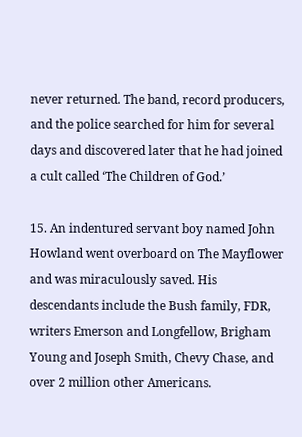never returned. The band, record producers, and the police searched for him for several days and discovered later that he had joined a cult called ‘The Children of God.’

15. An indentured servant boy named John Howland went overboard on The Mayflower and was miraculously saved. His descendants include the Bush family, FDR, writers Emerson and Longfellow, Brigham Young and Joseph Smith, Chevy Chase, and over 2 million other Americans.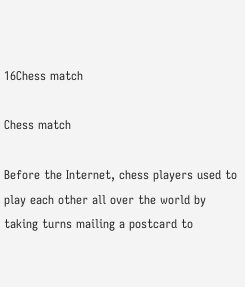16Chess match

Chess match

Before the Internet, chess players used to play each other all over the world by taking turns mailing a postcard to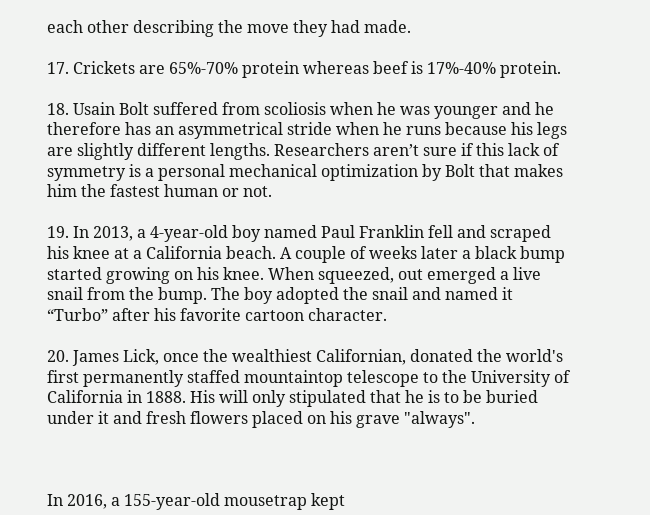each other describing the move they had made.

17. Crickets are 65%-70% protein whereas beef is 17%-40% protein.

18. Usain Bolt suffered from scoliosis when he was younger and he therefore has an asymmetrical stride when he runs because his legs are slightly different lengths. Researchers aren’t sure if this lack of symmetry is a personal mechanical optimization by Bolt that makes him the fastest human or not.

19. In 2013, a 4-year-old boy named Paul Franklin fell and scraped his knee at a California beach. A couple of weeks later a black bump started growing on his knee. When squeezed, out emerged a live snail from the bump. The boy adopted the snail and named it “Turbo” after his favorite cartoon character.

20. James Lick, once the wealthiest Californian, donated the world's first permanently staffed mountaintop telescope to the University of California in 1888. His will only stipulated that he is to be buried under it and fresh flowers placed on his grave "always".



In 2016, a 155-year-old mousetrap kept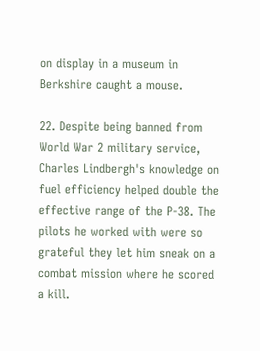on display in a museum in Berkshire caught a mouse.

22. Despite being banned from World War 2 military service, Charles Lindbergh's knowledge on fuel efficiency helped double the effective range of the P-38. The pilots he worked with were so grateful they let him sneak on a combat mission where he scored a kill.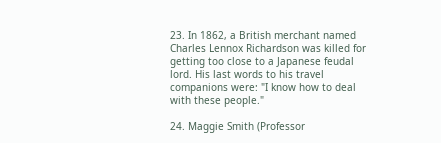23. In 1862, a British merchant named Charles Lennox Richardson was killed for getting too close to a Japanese feudal lord. His last words to his travel companions were: "I know how to deal with these people."

24. Maggie Smith (Professor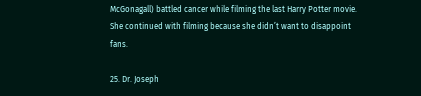McGonagall) battled cancer while filming the last Harry Potter movie. She continued with filming because she didn’t want to disappoint fans.

25. Dr. Joseph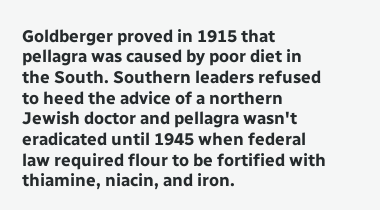Goldberger proved in 1915 that pellagra was caused by poor diet in the South. Southern leaders refused to heed the advice of a northern Jewish doctor and pellagra wasn't eradicated until 1945 when federal law required flour to be fortified with thiamine, niacin, and iron.